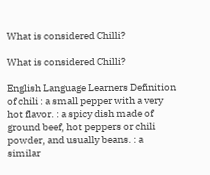What is considered Chilli?

What is considered Chilli?

English Language Learners Definition of chili : a small pepper with a very hot flavor. : a spicy dish made of ground beef, hot peppers or chili powder, and usually beans. : a similar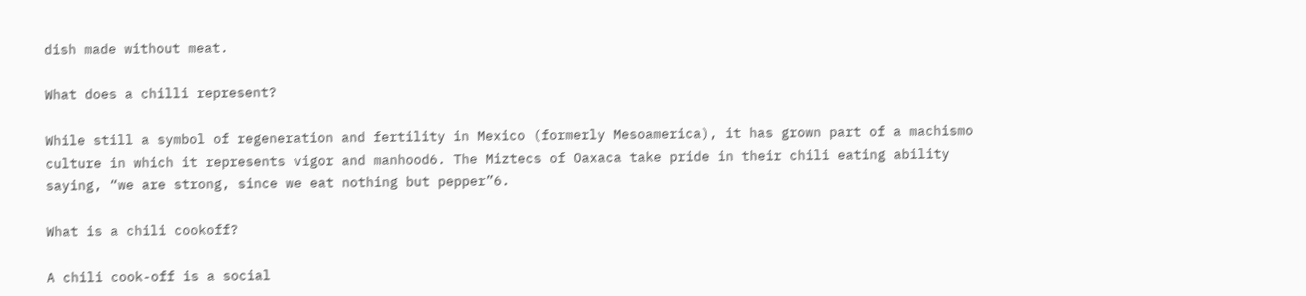dish made without meat.

What does a chilli represent?

While still a symbol of regeneration and fertility in Mexico (formerly Mesoamerica), it has grown part of a machismo culture in which it represents vigor and manhood6. The Miztecs of Oaxaca take pride in their chili eating ability saying, “we are strong, since we eat nothing but pepper”6.

What is a chili cookoff?

A chili cook-off is a social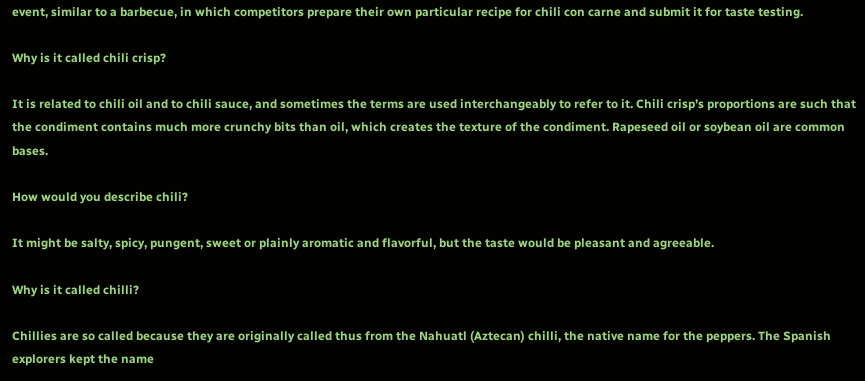event, similar to a barbecue, in which competitors prepare their own particular recipe for chili con carne and submit it for taste testing.

Why is it called chili crisp?

It is related to chili oil and to chili sauce, and sometimes the terms are used interchangeably to refer to it. Chili crisp’s proportions are such that the condiment contains much more crunchy bits than oil, which creates the texture of the condiment. Rapeseed oil or soybean oil are common bases.

How would you describe chili?

It might be salty, spicy, pungent, sweet or plainly aromatic and flavorful, but the taste would be pleasant and agreeable.

Why is it called chilli?

Chillies are so called because they are originally called thus from the Nahuatl (Aztecan) chilli, the native name for the peppers. The Spanish explorers kept the name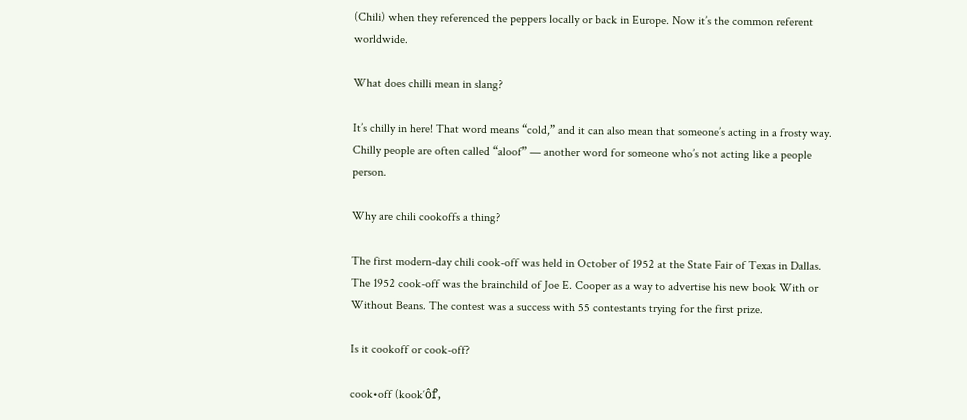(Chili) when they referenced the peppers locally or back in Europe. Now it’s the common referent worldwide.

What does chilli mean in slang?

It’s chilly in here! That word means “cold,” and it can also mean that someone’s acting in a frosty way. Chilly people are often called “aloof” — another word for someone who’s not acting like a people person.

Why are chili cookoffs a thing?

The first modern-day chili cook-off was held in October of 1952 at the State Fair of Texas in Dallas. The 1952 cook-off was the brainchild of Joe E. Cooper as a way to advertise his new book With or Without Beans. The contest was a success with 55 contestants trying for the first prize.

Is it cookoff or cook-off?

cook•off (kook′ôf′,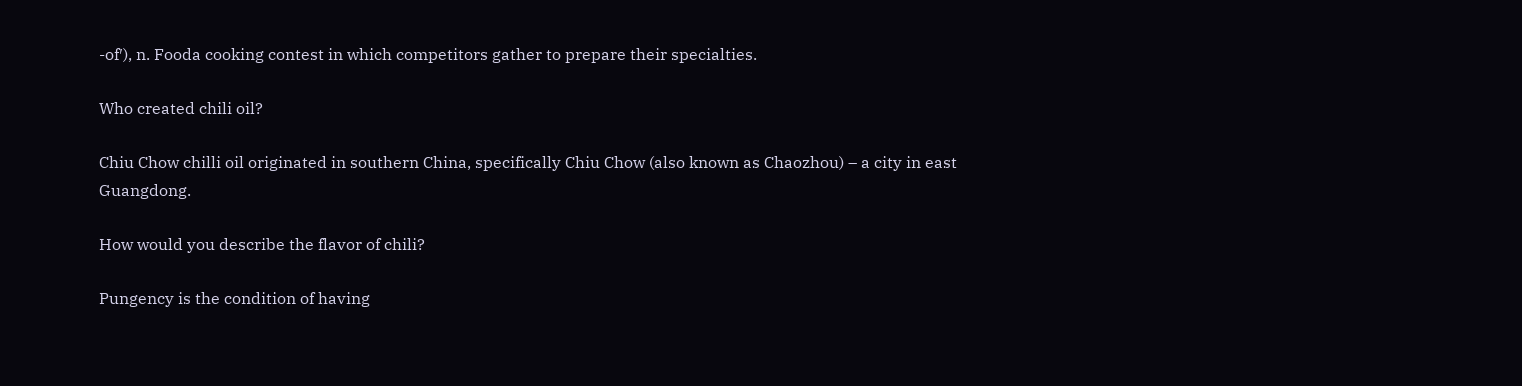-of′), n. Fooda cooking contest in which competitors gather to prepare their specialties.

Who created chili oil?

Chiu Chow chilli oil originated in southern China, specifically Chiu Chow (also known as Chaozhou) – a city in east Guangdong.

How would you describe the flavor of chili?

Pungency is the condition of having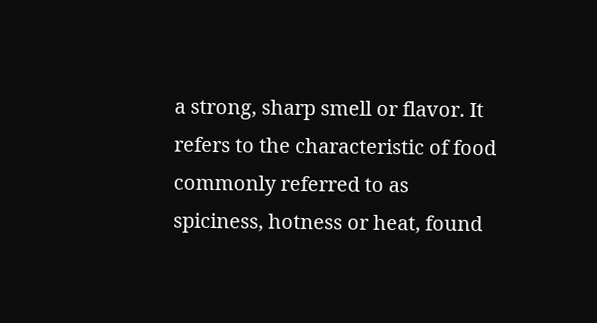a strong, sharp smell or flavor. It refers to the characteristic of food commonly referred to as spiciness, hotness or heat, found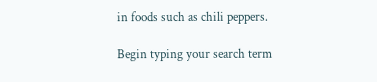in foods such as chili peppers.

Begin typing your search term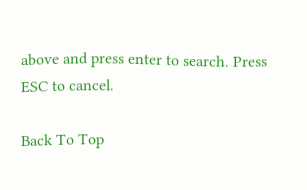above and press enter to search. Press ESC to cancel.

Back To Top